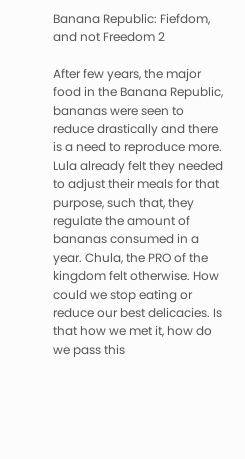Banana Republic: Fiefdom, and not Freedom 2

After few years, the major food in the Banana Republic, bananas were seen to reduce drastically and there is a need to reproduce more. Lula already felt they needed to adjust their meals for that purpose, such that, they regulate the amount of bananas consumed in a year. Chula, the PRO of the kingdom felt otherwise. How could we stop eating or reduce our best delicacies. Is that how we met it, how do we pass this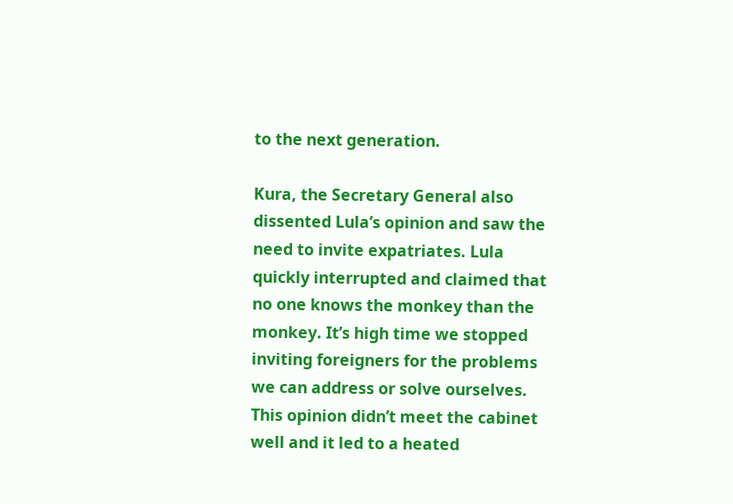to the next generation.

Kura, the Secretary General also dissented Lula’s opinion and saw the need to invite expatriates. Lula quickly interrupted and claimed that no one knows the monkey than the monkey. It’s high time we stopped inviting foreigners for the problems we can address or solve ourselves. This opinion didn’t meet the cabinet well and it led to a heated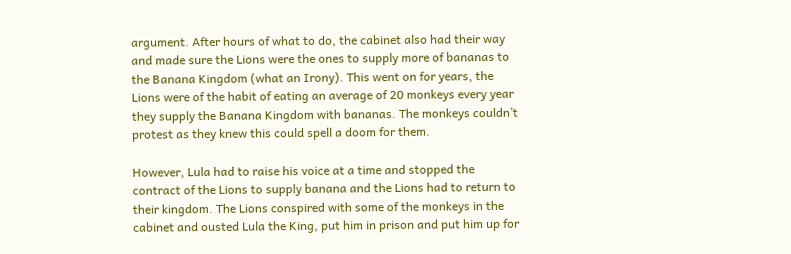argument. After hours of what to do, the cabinet also had their way and made sure the Lions were the ones to supply more of bananas to the Banana Kingdom (what an Irony). This went on for years, the Lions were of the habit of eating an average of 20 monkeys every year they supply the Banana Kingdom with bananas. The monkeys couldn’t protest as they knew this could spell a doom for them.

However, Lula had to raise his voice at a time and stopped the contract of the Lions to supply banana and the Lions had to return to their kingdom. The Lions conspired with some of the monkeys in the cabinet and ousted Lula the King, put him in prison and put him up for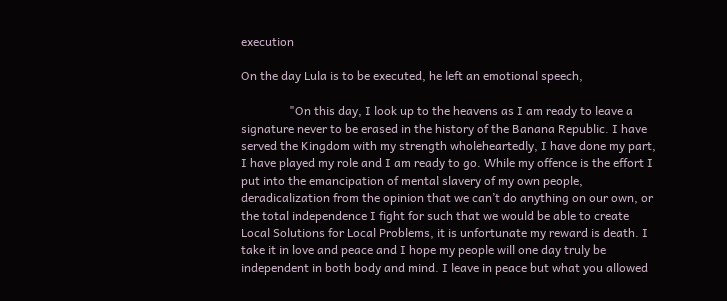execution

On the day Lula is to be executed, he left an emotional speech,

                "On this day, I look up to the heavens as I am ready to leave a signature never to be erased in the history of the Banana Republic. I have served the Kingdom with my strength wholeheartedly, I have done my part, I have played my role and I am ready to go. While my offence is the effort I put into the emancipation of mental slavery of my own people, deradicalization from the opinion that we can’t do anything on our own, or the total independence I fight for such that we would be able to create Local Solutions for Local Problems, it is unfortunate my reward is death. I take it in love and peace and I hope my people will one day truly be independent in both body and mind. I leave in peace but what you allowed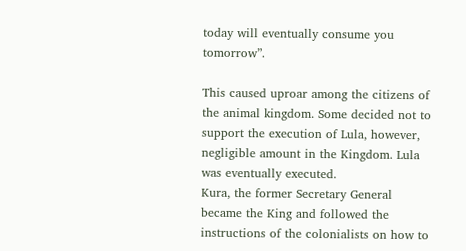today will eventually consume you tomorrow”.

This caused uproar among the citizens of the animal kingdom. Some decided not to support the execution of Lula, however, negligible amount in the Kingdom. Lula was eventually executed.
Kura, the former Secretary General became the King and followed the instructions of the colonialists on how to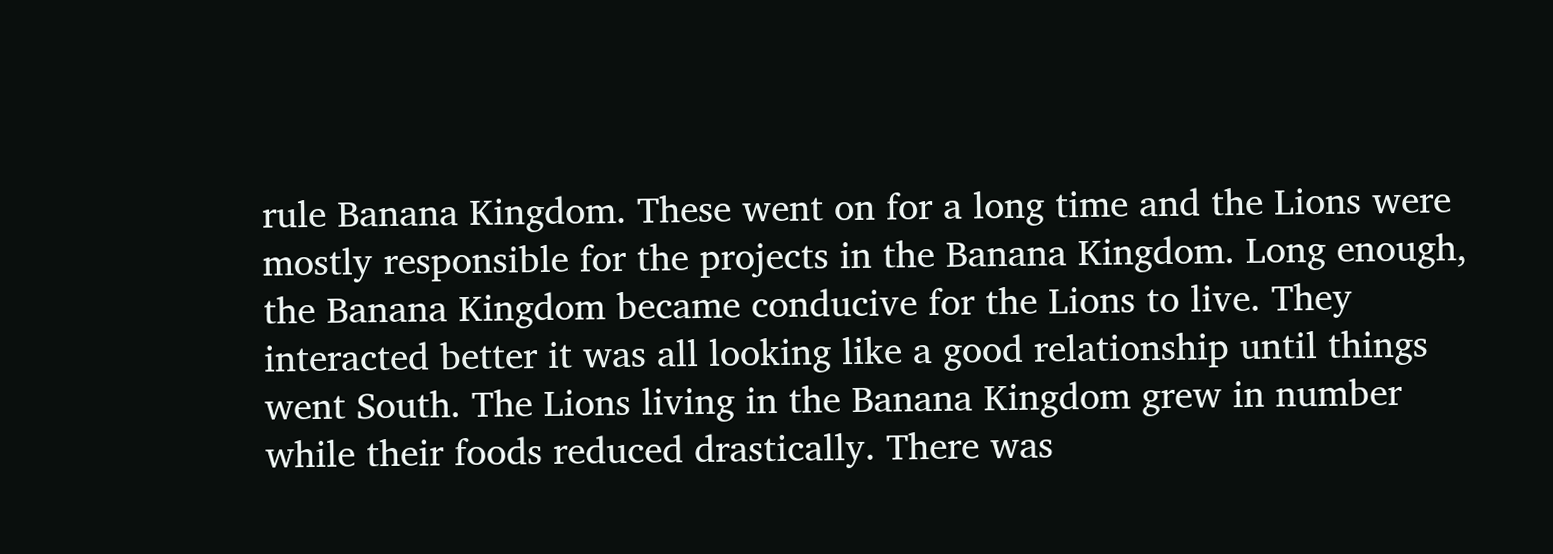rule Banana Kingdom. These went on for a long time and the Lions were mostly responsible for the projects in the Banana Kingdom. Long enough, the Banana Kingdom became conducive for the Lions to live. They interacted better it was all looking like a good relationship until things went South. The Lions living in the Banana Kingdom grew in number while their foods reduced drastically. There was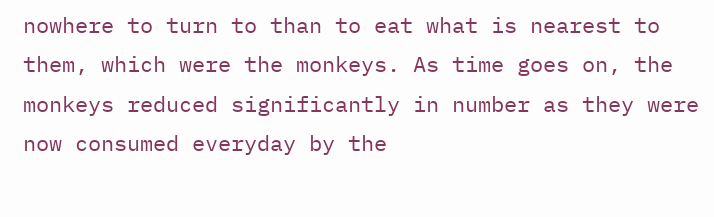nowhere to turn to than to eat what is nearest to them, which were the monkeys. As time goes on, the monkeys reduced significantly in number as they were now consumed everyday by the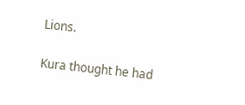Lions.

Kura thought he had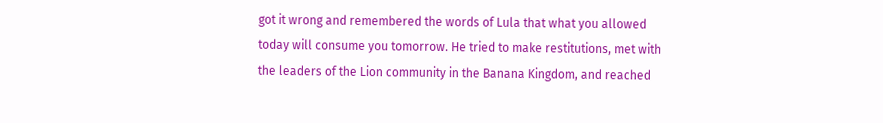got it wrong and remembered the words of Lula that what you allowed today will consume you tomorrow. He tried to make restitutions, met with the leaders of the Lion community in the Banana Kingdom, and reached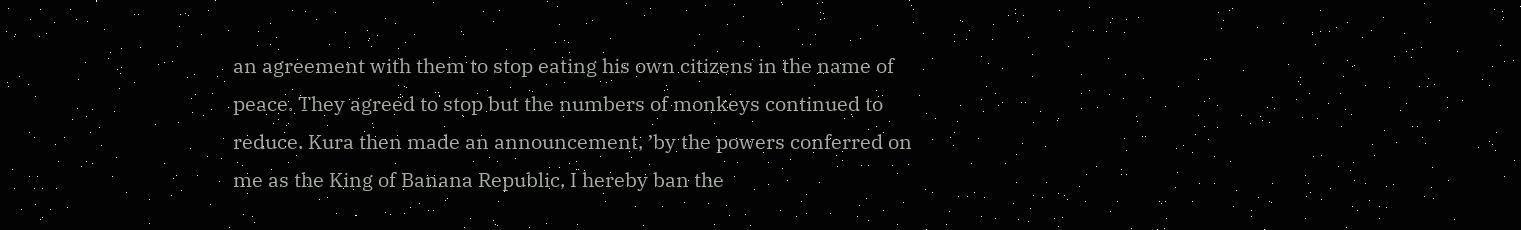an agreement with them to stop eating his own citizens in the name of peace. They agreed to stop but the numbers of monkeys continued to reduce. Kura then made an announcement, ’by the powers conferred on me as the King of Banana Republic, I hereby ban the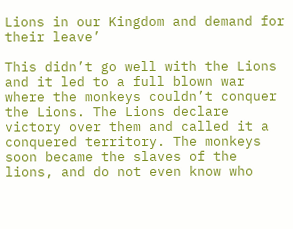Lions in our Kingdom and demand for their leave’

This didn’t go well with the Lions and it led to a full blown war where the monkeys couldn’t conquer the Lions. The Lions declare victory over them and called it a conquered territory. The monkeys soon became the slaves of the lions, and do not even know who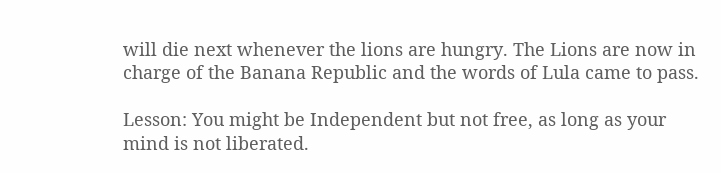will die next whenever the lions are hungry. The Lions are now in charge of the Banana Republic and the words of Lula came to pass.

Lesson: You might be Independent but not free, as long as your mind is not liberated.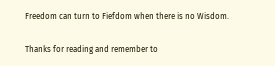Freedom can turn to Fiefdom when there is no Wisdom.

Thanks for reading and remember to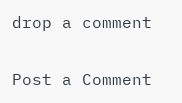drop a comment


Post a Comment